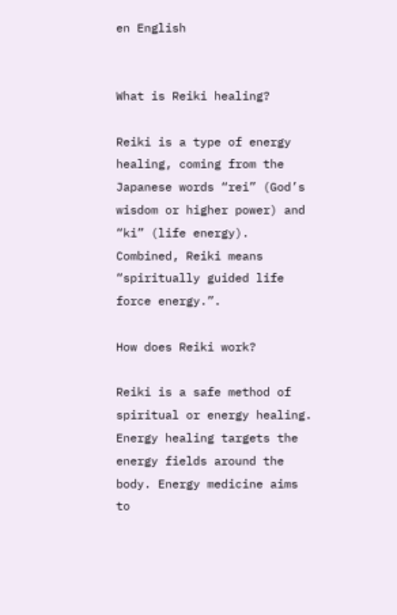en English


What is Reiki healing?

Reiki is a type of energy healing, coming from the Japanese words “rei” (God’s wisdom or higher power) and “ki” (life energy). Combined, Reiki means “spiritually guided life force energy.”.

How does Reiki work?

Reiki is a safe method of spiritual or energy healing. Energy healing targets the energy fields around the body. Energy medicine aims to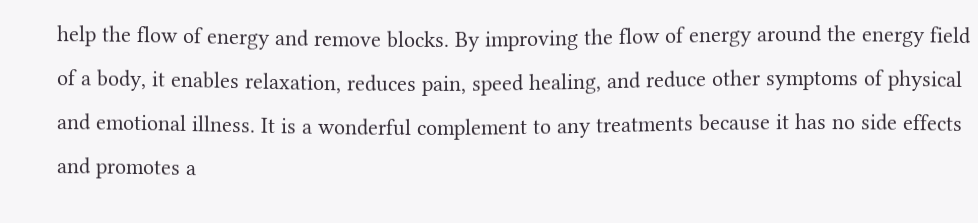help the flow of energy and remove blocks. By improving the flow of energy around the energy field of a body, it enables relaxation, reduces pain, speed healing, and reduce other symptoms of physical and emotional illness. It is a wonderful complement to any treatments because it has no side effects and promotes a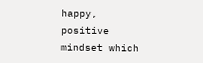happy, positive mindset which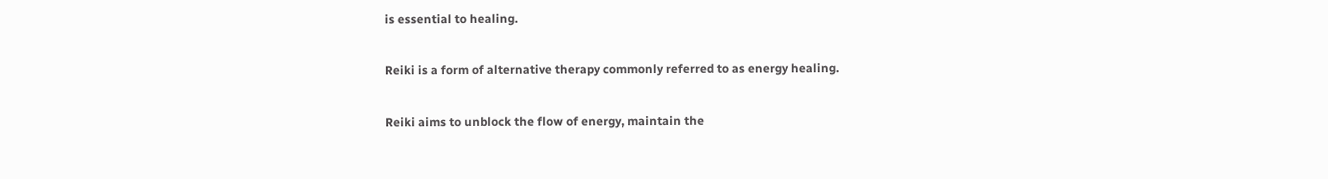is essential to healing.

Reiki is a form of alternative therapy commonly referred to as energy healing.

Reiki aims to unblock the flow of energy, maintain the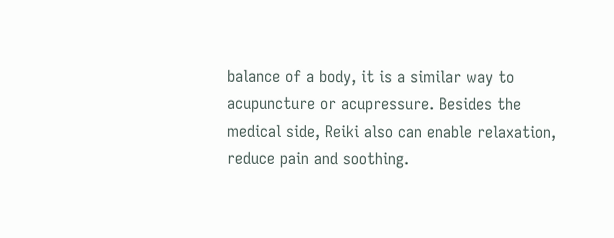balance of a body, it is a similar way to acupuncture or acupressure. Besides the medical side, Reiki also can enable relaxation, reduce pain and soothing.